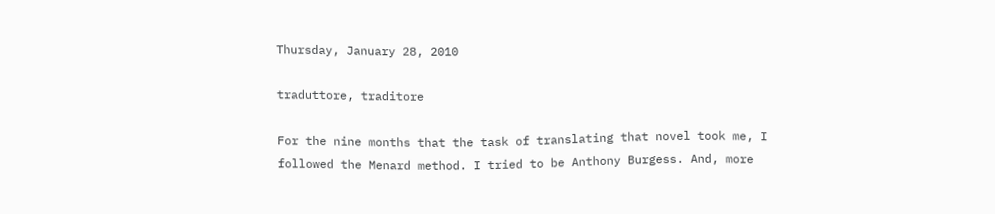Thursday, January 28, 2010

traduttore, traditore

For the nine months that the task of translating that novel took me, I followed the Menard method. I tried to be Anthony Burgess. And, more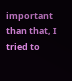important than that, I tried to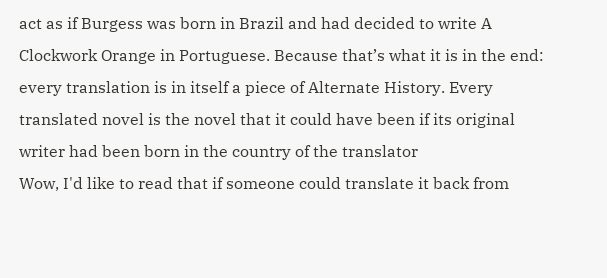act as if Burgess was born in Brazil and had decided to write A Clockwork Orange in Portuguese. Because that’s what it is in the end: every translation is in itself a piece of Alternate History. Every translated novel is the novel that it could have been if its original writer had been born in the country of the translator
Wow, I'd like to read that if someone could translate it back from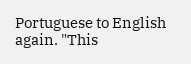Portuguese to English again. "This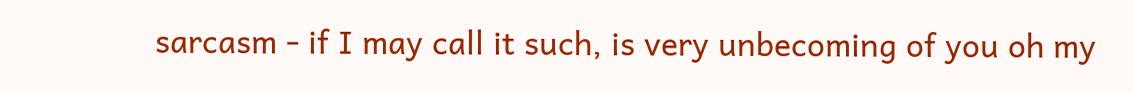sarcasm - if I may call it such, is very unbecoming of you oh my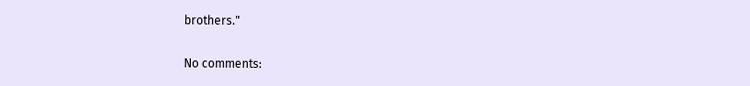brothers."

No comments: